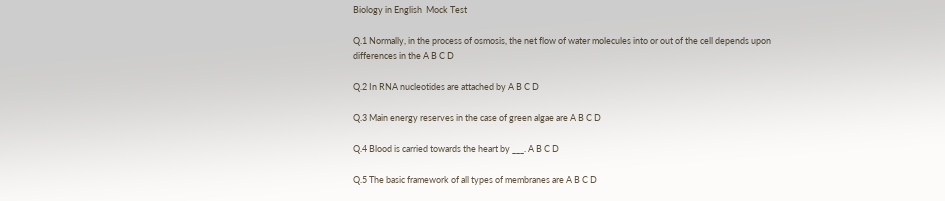Biology in English  Mock Test

Q.1 Normally, in the process of osmosis, the net flow of water molecules into or out of the cell depends upon differences in the A B C D

Q.2 In RNA nucleotides are attached by A B C D

Q.3 Main energy reserves in the case of green algae are A B C D

Q.4 Blood is carried towards the heart by ___. A B C D

Q.5 The basic framework of all types of membranes are A B C D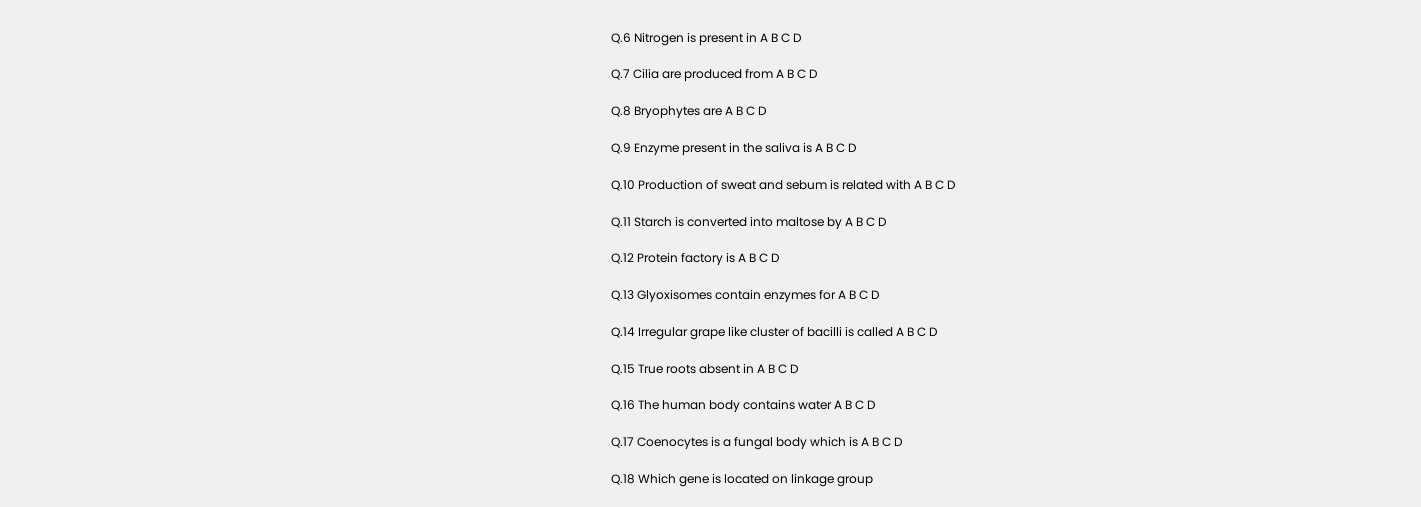Q.6 Nitrogen is present in A B C D

Q.7 Cilia are produced from A B C D

Q.8 Bryophytes are A B C D

Q.9 Enzyme present in the saliva is A B C D

Q.10 Production of sweat and sebum is related with A B C D

Q.11 Starch is converted into maltose by A B C D

Q.12 Protein factory is A B C D

Q.13 Glyoxisomes contain enzymes for A B C D

Q.14 Irregular grape like cluster of bacilli is called A B C D

Q.15 True roots absent in A B C D

Q.16 The human body contains water A B C D

Q.17 Coenocytes is a fungal body which is A B C D

Q.18 Which gene is located on linkage group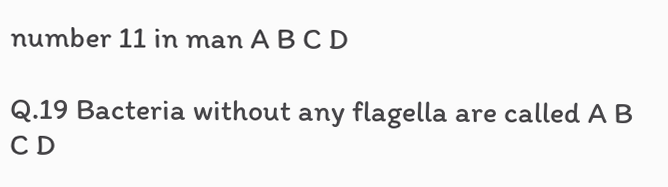number 11 in man A B C D

Q.19 Bacteria without any flagella are called A B C D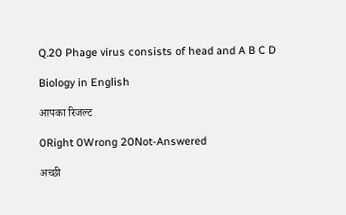Q.20 Phage virus consists of head and A B C D

Biology in English

आपका रिजल्ट

0Right 0Wrong 20Not-Answered

अच्छी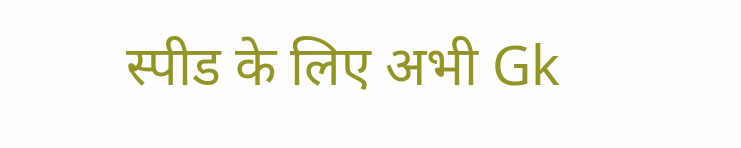स्पीड के लिए अभी Gk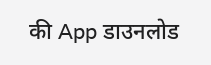की App डाउनलोड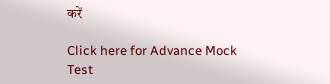करें

Click here for Advance Mock Test